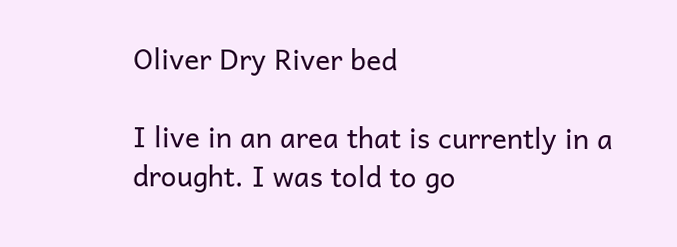Oliver Dry River bed

I live in an area that is currently in a drought. I was told to go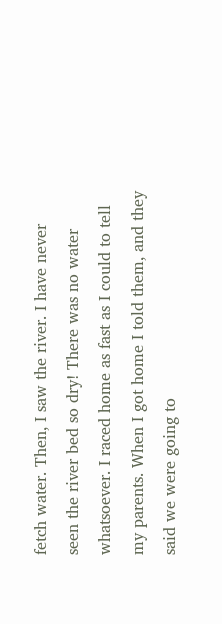fetch water. Then, I saw the river. I have never seen the river bed so dry! There was no water whatsoever. I raced home as fast as I could to tell my parents. When I got home I told them, and they said we were going to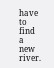have to find a new river.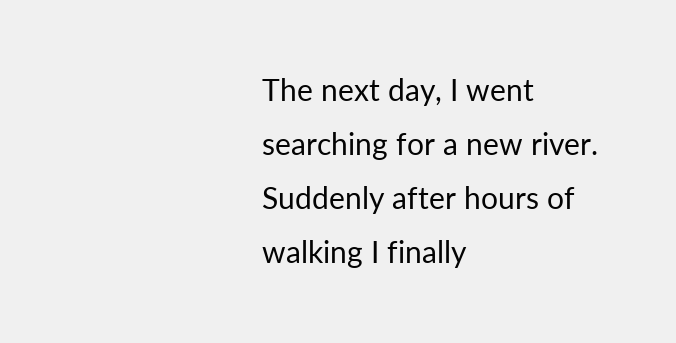The next day, I went searching for a new river. Suddenly after hours of walking I finally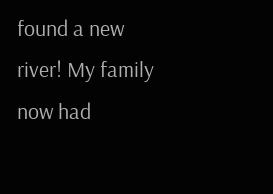found a new river! My family now had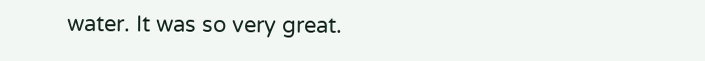water. It was so very great.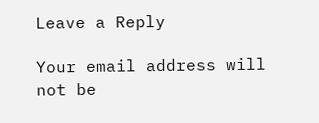Leave a Reply

Your email address will not be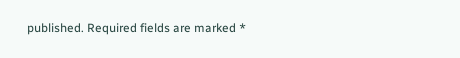published. Required fields are marked *